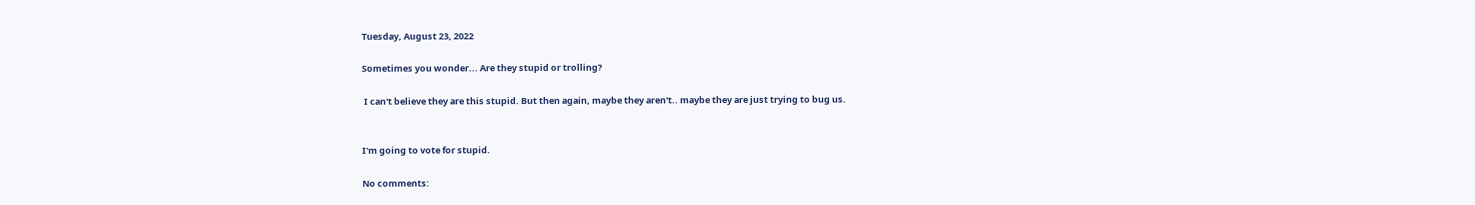Tuesday, August 23, 2022

Sometimes you wonder... Are they stupid or trolling?

 I can't believe they are this stupid. But then again, maybe they aren't.. maybe they are just trying to bug us.


I'm going to vote for stupid.

No comments: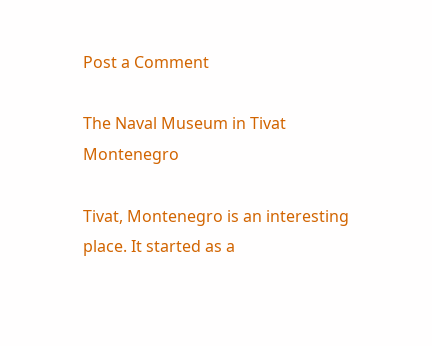Post a Comment

The Naval Museum in Tivat Montenegro

Tivat, Montenegro is an interesting place. It started as a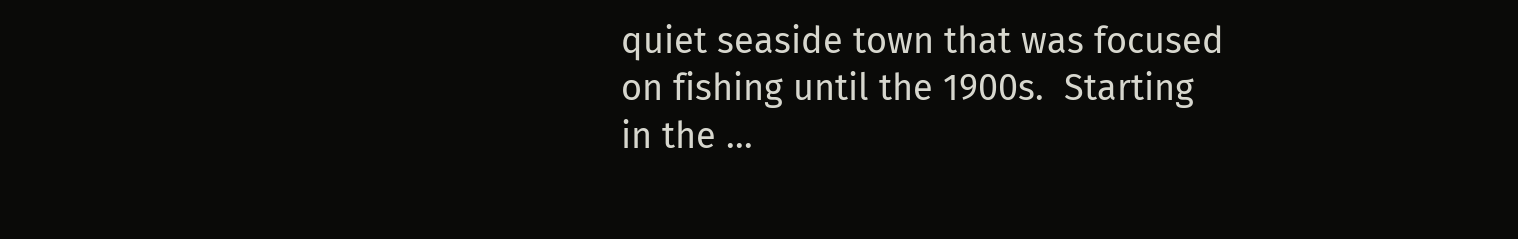quiet seaside town that was focused on fishing until the 1900s.  Starting in the ...